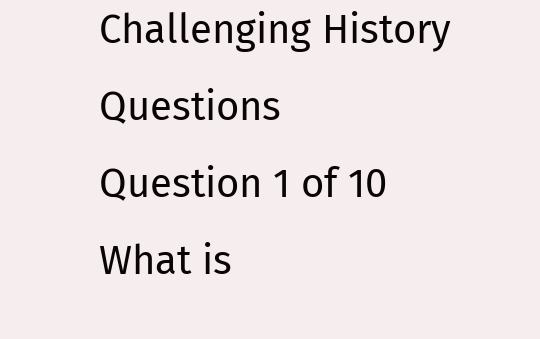Challenging History Questions
Question 1 of 10
What is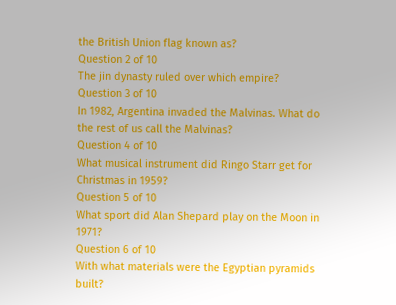the British Union flag known as?
Question 2 of 10
The jin dynasty ruled over which empire?
Question 3 of 10
In 1982, Argentina invaded the Malvinas. What do the rest of us call the Malvinas?
Question 4 of 10
What musical instrument did Ringo Starr get for Christmas in 1959?
Question 5 of 10
What sport did Alan Shepard play on the Moon in 1971?
Question 6 of 10
With what materials were the Egyptian pyramids built?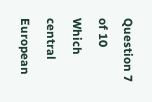Question 7 of 10
Which central European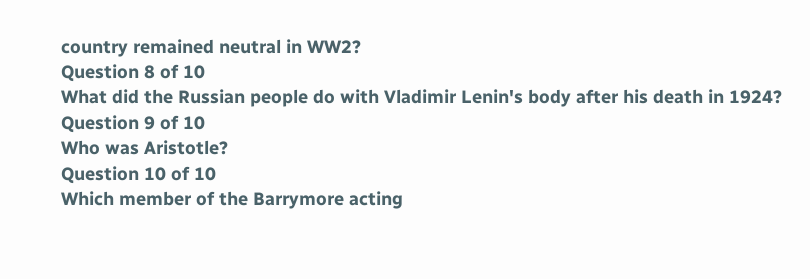country remained neutral in WW2?
Question 8 of 10
What did the Russian people do with Vladimir Lenin's body after his death in 1924?
Question 9 of 10
Who was Aristotle?
Question 10 of 10
Which member of the Barrymore acting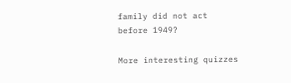family did not act before 1949?

More interesting quizzes